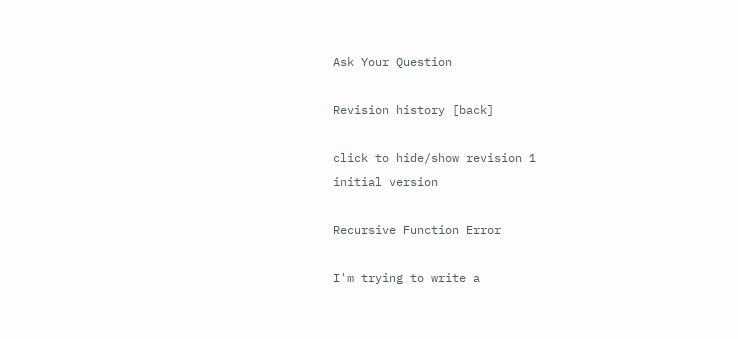Ask Your Question

Revision history [back]

click to hide/show revision 1
initial version

Recursive Function Error

I'm trying to write a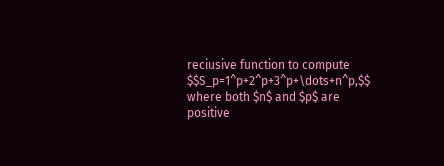reciusive function to compute $$S_p=1^p+2^p+3^p+\dots+n^p,$$ where both $n$ and $p$ are positive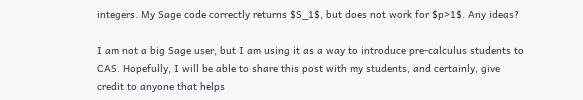integers. My Sage code correctly returns $S_1$, but does not work for $p>1$. Any ideas?

I am not a big Sage user, but I am using it as a way to introduce pre-calculus students to CAS. Hopefully, I will be able to share this post with my students, and certainly, give credit to anyone that helps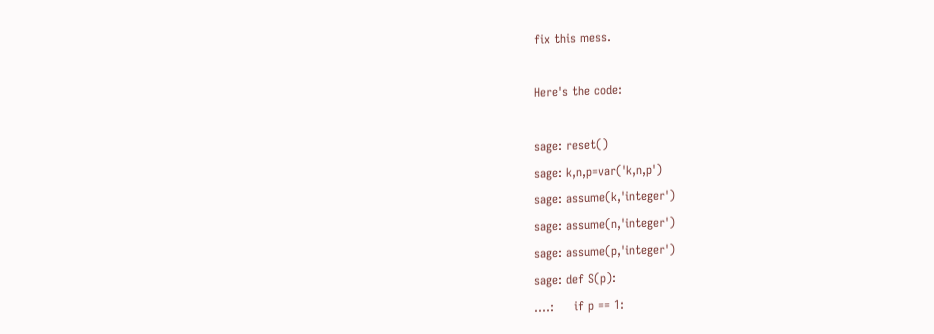fix this mess.

Here's the code:

sage: reset()
sage: k,n,p=var('k,n,p')
sage: assume(k,'integer')
sage: assume(n,'integer')
sage: assume(p,'integer')
sage: def S(p):
....:     if p == 1: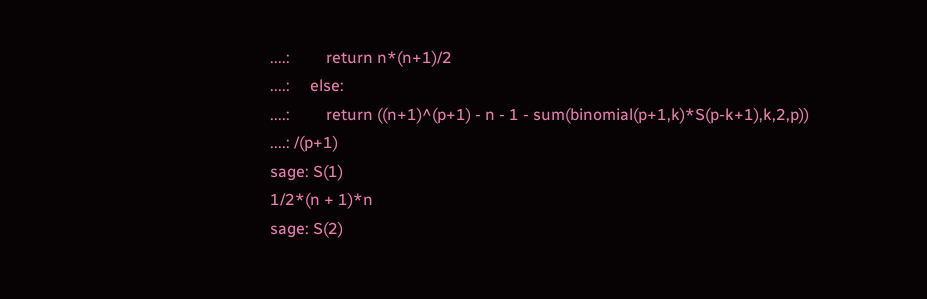....:         return n*(n+1)/2
....:     else:
....:         return ((n+1)^(p+1) - n - 1 - sum(binomial(p+1,k)*S(p-k+1),k,2,p))
....: /(p+1)
sage: S(1)
1/2*(n + 1)*n
sage: S(2)